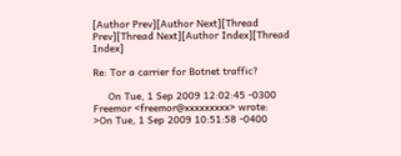[Author Prev][Author Next][Thread Prev][Thread Next][Author Index][Thread Index]

Re: Tor a carrier for Botnet traffic?

     On Tue, 1 Sep 2009 12:02:45 -0300 Freemor <freemor@xxxxxxxxx> wrote:
>On Tue, 1 Sep 2009 10:51:58 -0400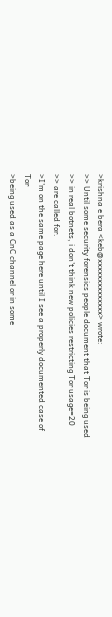>krishna e bera <keb@xxxxxxxxxxxxxx> wrote:
>> Until some security forensics people document that Tor is being used
>> in real botnets, i don't think new policies restricting Tor usage=20
>> are called for.
>I'm on the same page here until I see a properly documented case of Tor
>being used as a CnC channel or in some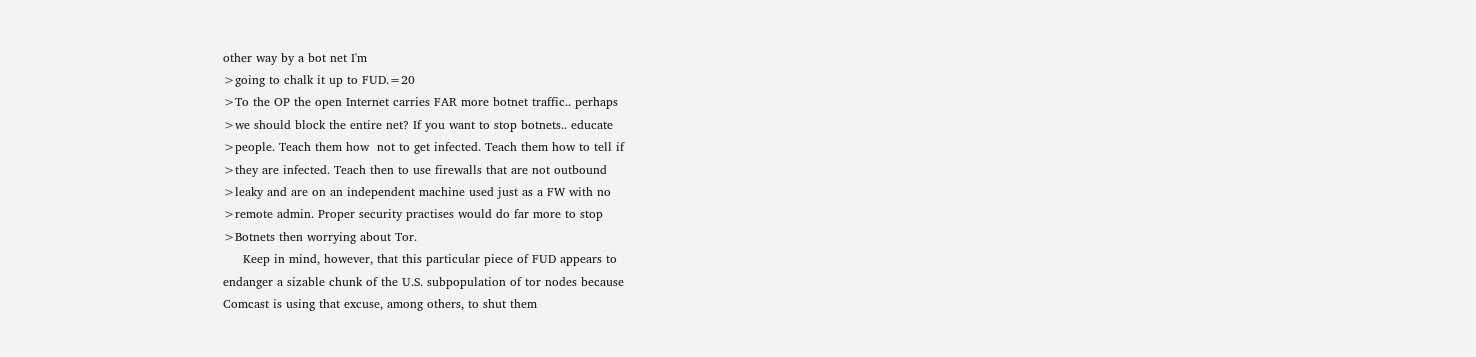other way by a bot net I'm
>going to chalk it up to FUD.=20
>To the OP the open Internet carries FAR more botnet traffic.. perhaps
>we should block the entire net? If you want to stop botnets.. educate
>people. Teach them how  not to get infected. Teach them how to tell if
>they are infected. Teach then to use firewalls that are not outbound
>leaky and are on an independent machine used just as a FW with no
>remote admin. Proper security practises would do far more to stop
>Botnets then worrying about Tor.
     Keep in mind, however, that this particular piece of FUD appears to
endanger a sizable chunk of the U.S. subpopulation of tor nodes because
Comcast is using that excuse, among others, to shut them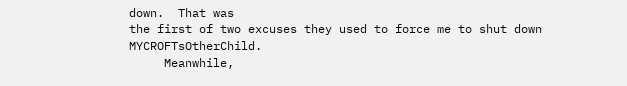down.  That was
the first of two excuses they used to force me to shut down MYCROFTsOtherChild.
     Meanwhile,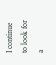I continue to look for a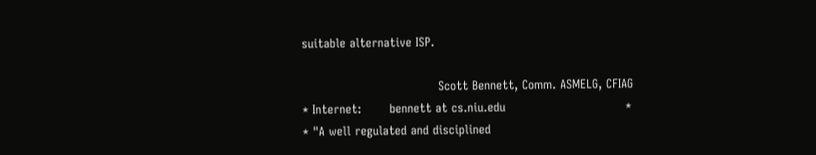suitable alternative ISP.

                                  Scott Bennett, Comm. ASMELG, CFIAG
* Internet:       bennett at cs.niu.edu                              *
* "A well regulated and disciplined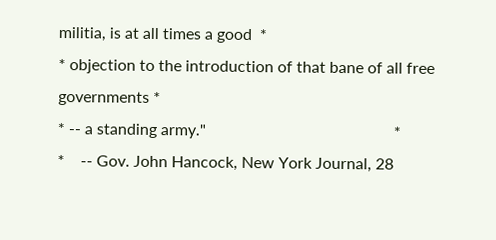militia, is at all times a good  *
* objection to the introduction of that bane of all free governments *
* -- a standing army."                                               *
*    -- Gov. John Hancock, New York Journal, 28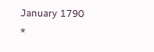January 1790         *